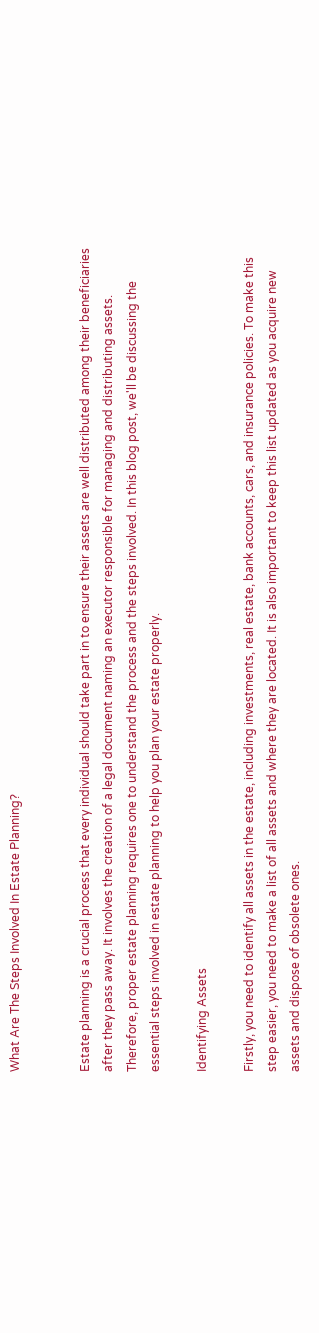What Are The Steps Involved In Estate Planning?


Estate planning is a crucial process that every individual should take part in to ensure their assets are well distributed among their beneficiaries after they pass away. It involves the creation of a legal document naming an executor responsible for managing and distributing assets. Therefore, proper estate planning requires one to understand the process and the steps involved. In this blog post, we'll be discussing the essential steps involved in estate planning to help you plan your estate properly.

Identifying Assets

Firstly, you need to identify all assets in the estate, including investments, real estate, bank accounts, cars, and insurance policies. To make this step easier, you need to make a list of all assets and where they are located. It is also important to keep this list updated as you acquire new assets and dispose of obsolete ones.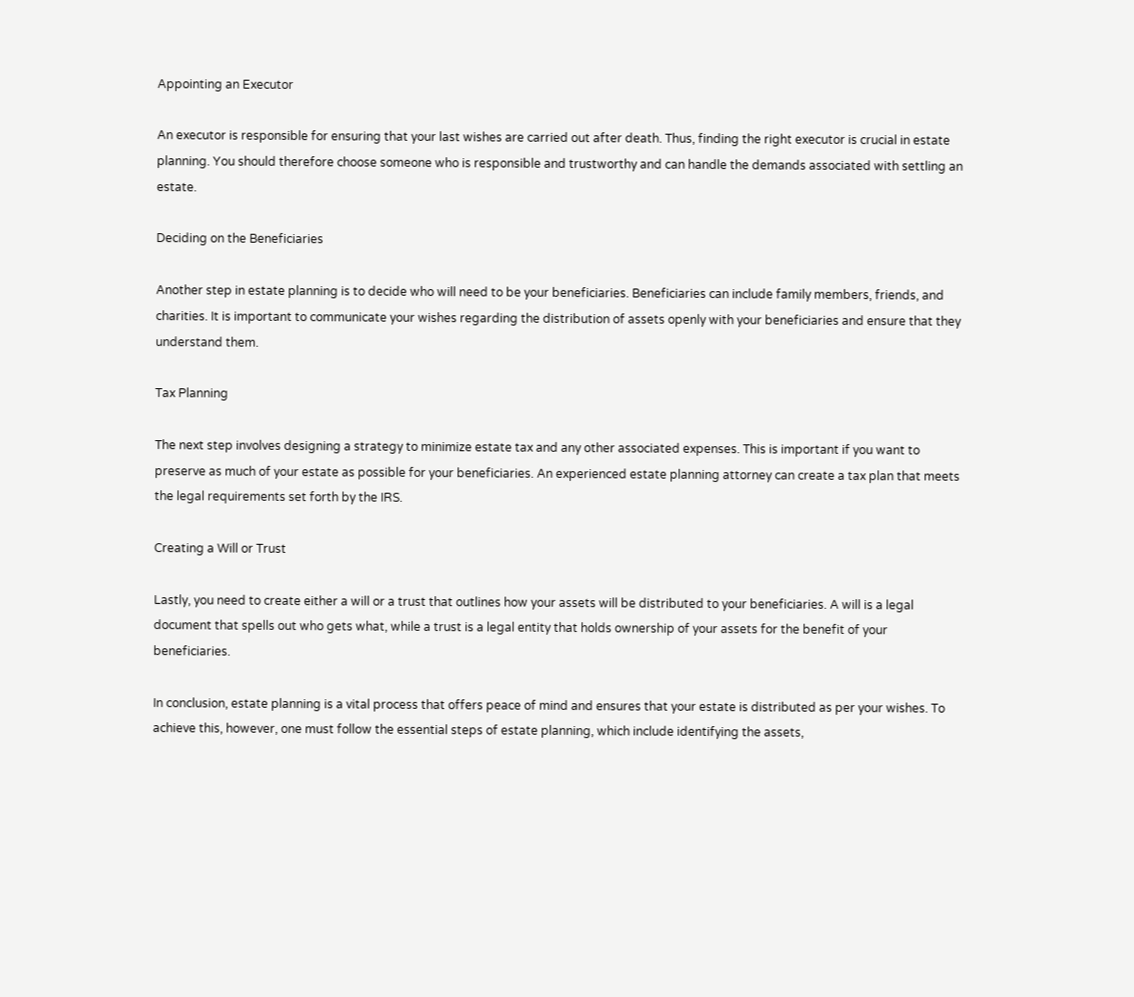Appointing an Executor

An executor is responsible for ensuring that your last wishes are carried out after death. Thus, finding the right executor is crucial in estate planning. You should therefore choose someone who is responsible and trustworthy and can handle the demands associated with settling an estate.

Deciding on the Beneficiaries

Another step in estate planning is to decide who will need to be your beneficiaries. Beneficiaries can include family members, friends, and charities. It is important to communicate your wishes regarding the distribution of assets openly with your beneficiaries and ensure that they understand them.

Tax Planning

The next step involves designing a strategy to minimize estate tax and any other associated expenses. This is important if you want to preserve as much of your estate as possible for your beneficiaries. An experienced estate planning attorney can create a tax plan that meets the legal requirements set forth by the IRS.

Creating a Will or Trust

Lastly, you need to create either a will or a trust that outlines how your assets will be distributed to your beneficiaries. A will is a legal document that spells out who gets what, while a trust is a legal entity that holds ownership of your assets for the benefit of your beneficiaries.

In conclusion, estate planning is a vital process that offers peace of mind and ensures that your estate is distributed as per your wishes. To achieve this, however, one must follow the essential steps of estate planning, which include identifying the assets,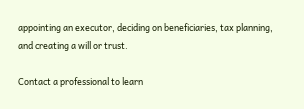appointing an executor, deciding on beneficiaries, tax planning, and creating a will or trust.

Contact a professional to learn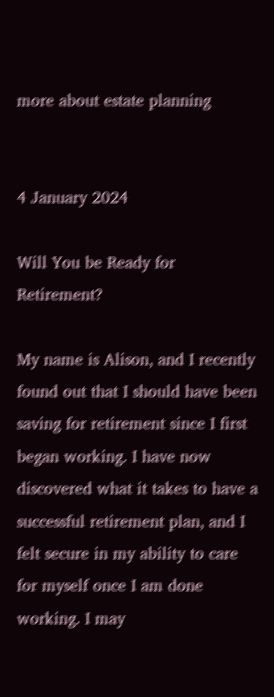more about estate planning


4 January 2024

Will You be Ready for Retirement?

My name is Alison, and I recently found out that I should have been saving for retirement since I first began working. I have now discovered what it takes to have a successful retirement plan, and I felt secure in my ability to care for myself once I am done working. I may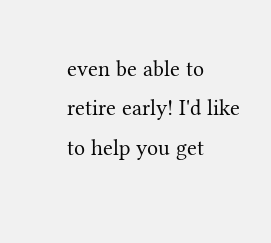even be able to retire early! I'd like to help you get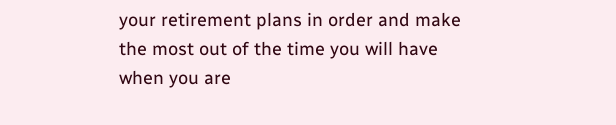your retirement plans in order and make the most out of the time you will have when you are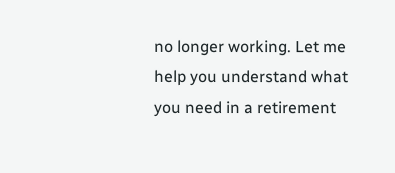no longer working. Let me help you understand what you need in a retirement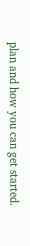plan and how you can get started.